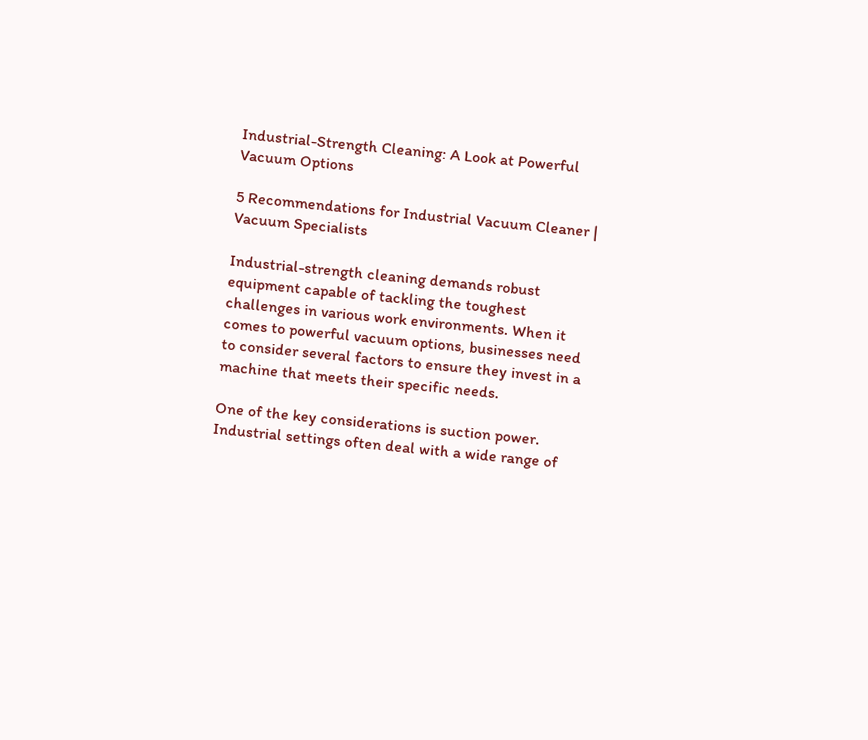Industrial-Strength Cleaning: A Look at Powerful Vacuum Options

5 Recommendations for Industrial Vacuum Cleaner | Vacuum Specialists

Industrial-strength cleaning demands robust equipment capable of tackling the toughest challenges in various work environments. When it comes to powerful vacuum options, businesses need to consider several factors to ensure they invest in a machine that meets their specific needs.

One of the key considerations is suction power. Industrial settings often deal with a wide range of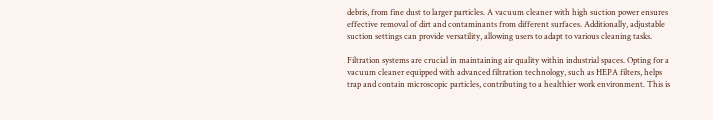debris, from fine dust to larger particles. A vacuum cleaner with high suction power ensures effective removal of dirt and contaminants from different surfaces. Additionally, adjustable suction settings can provide versatility, allowing users to adapt to various cleaning tasks.

Filtration systems are crucial in maintaining air quality within industrial spaces. Opting for a vacuum cleaner equipped with advanced filtration technology, such as HEPA filters, helps trap and contain microscopic particles, contributing to a healthier work environment. This is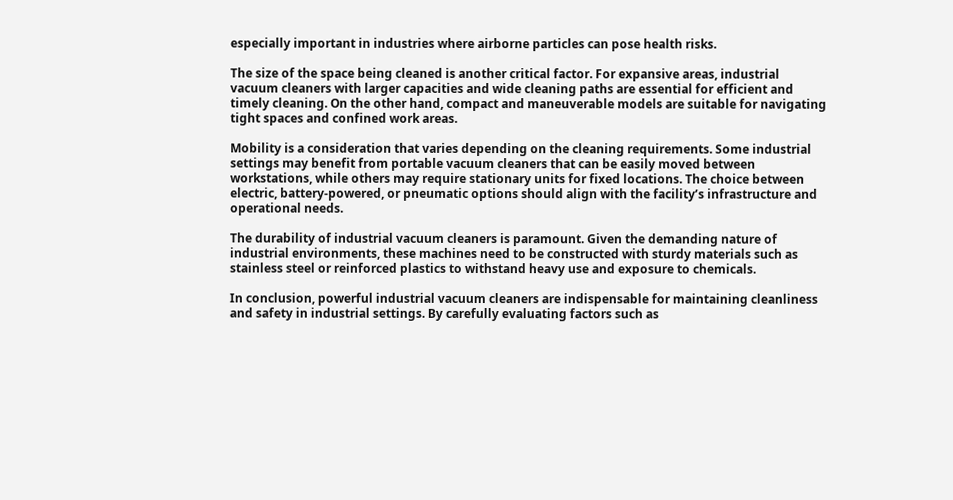especially important in industries where airborne particles can pose health risks.

The size of the space being cleaned is another critical factor. For expansive areas, industrial vacuum cleaners with larger capacities and wide cleaning paths are essential for efficient and timely cleaning. On the other hand, compact and maneuverable models are suitable for navigating tight spaces and confined work areas.

Mobility is a consideration that varies depending on the cleaning requirements. Some industrial settings may benefit from portable vacuum cleaners that can be easily moved between workstations, while others may require stationary units for fixed locations. The choice between electric, battery-powered, or pneumatic options should align with the facility’s infrastructure and operational needs.

The durability of industrial vacuum cleaners is paramount. Given the demanding nature of industrial environments, these machines need to be constructed with sturdy materials such as stainless steel or reinforced plastics to withstand heavy use and exposure to chemicals.

In conclusion, powerful industrial vacuum cleaners are indispensable for maintaining cleanliness and safety in industrial settings. By carefully evaluating factors such as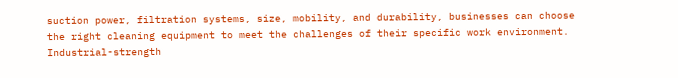suction power, filtration systems, size, mobility, and durability, businesses can choose the right cleaning equipment to meet the challenges of their specific work environment. Industrial-strength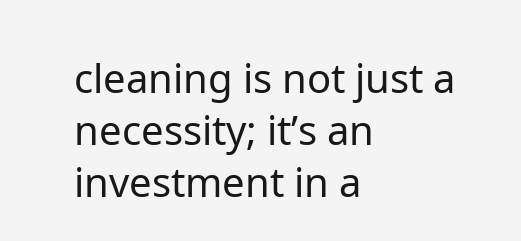cleaning is not just a necessity; it’s an investment in a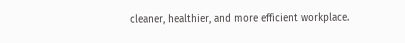cleaner, healthier, and more efficient workplace.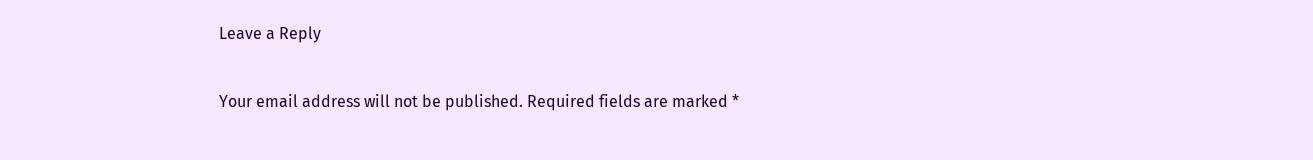Leave a Reply

Your email address will not be published. Required fields are marked *